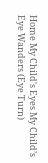Home My Child's Eyes My Child’s Eye Wanders (Eye Turn)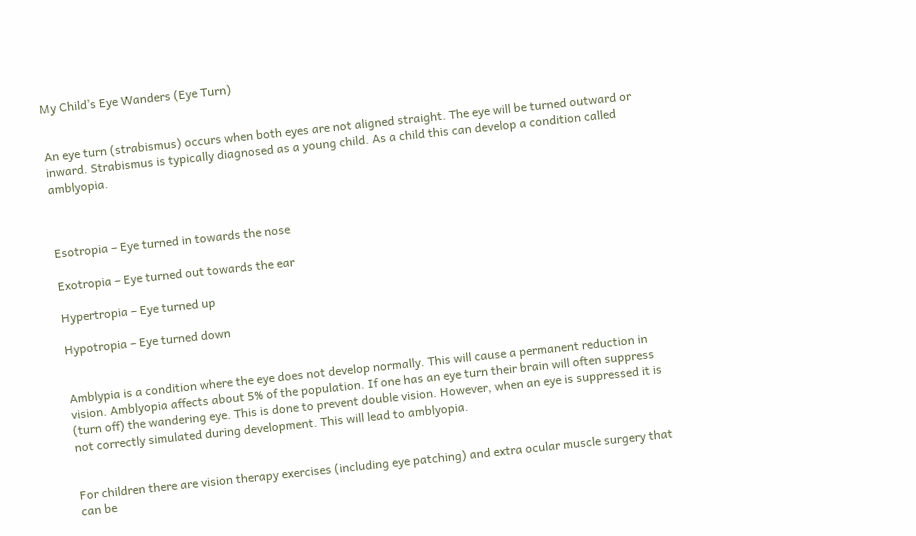My Child’s Eye Wanders (Eye Turn)


An eye turn (strabismus) occurs when both eyes are not aligned straight. The eye will be turned outward or inward. Strabismus is typically diagnosed as a young child. As a child this can develop a condition called amblyopia.



Esotropia – Eye turned in towards the nose

Exotropia – Eye turned out towards the ear

Hypertropia – Eye turned up

Hypotropia – Eye turned down


Amblypia is a condition where the eye does not develop normally. This will cause a permanent reduction in vision. Amblyopia affects about 5% of the population. If one has an eye turn their brain will often suppress (turn off) the wandering eye. This is done to prevent double vision. However, when an eye is suppressed it is not correctly simulated during development. This will lead to amblyopia.


For children there are vision therapy exercises (including eye patching) and extra ocular muscle surgery that can be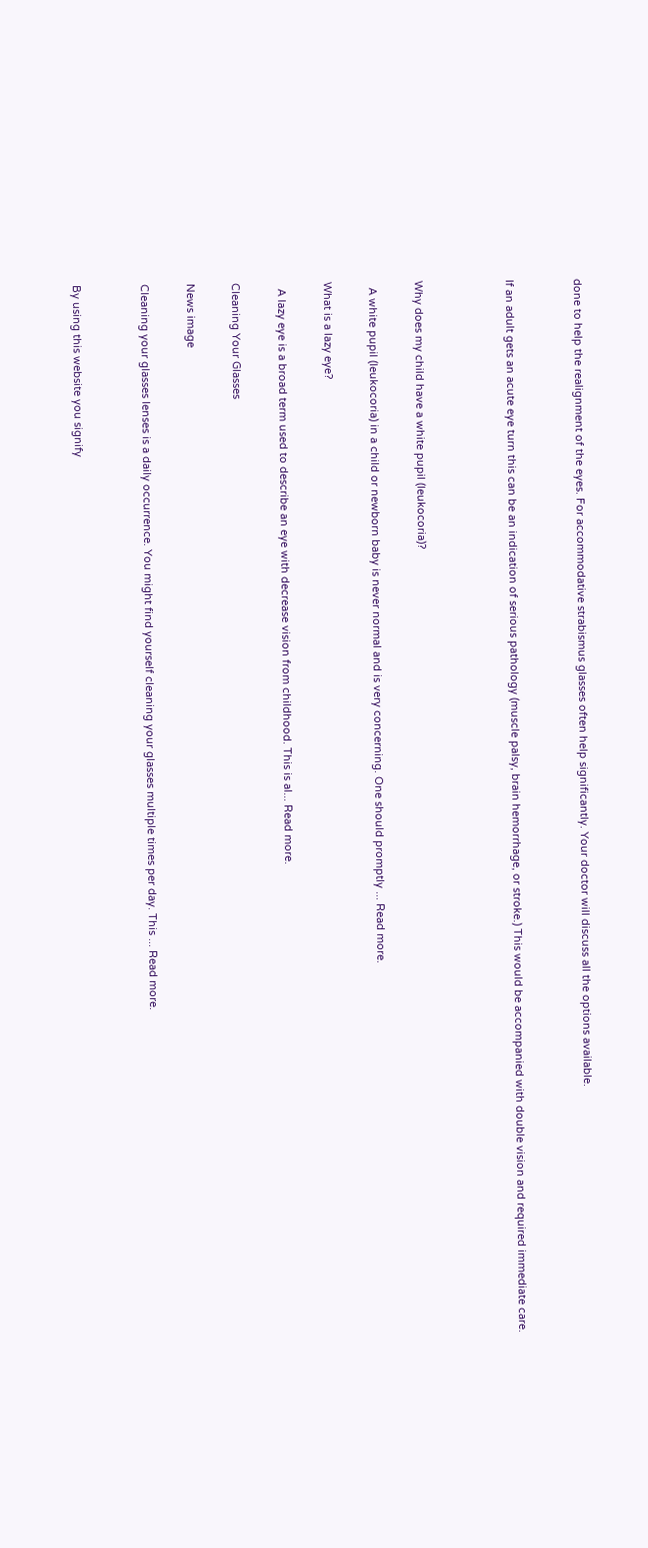done to help the realignment of the eyes. For accommodative strabismus glasses often help significantly. Your doctor will discuss all the options available.


If an adult gets an acute eye turn this can be an indication of serious pathology (muscle palsy, brain hemorrhage, or stroke.) This would be accompanied with double vision and required immediate care.



Why does my child have a white pupil (leukocoria)?

  A white pupil (leukocoria) in a child or newborn baby is never normal and is very concerning. One should promptly ... Read more.

What is a lazy eye?

  A lazy eye is a broad term used to describe an eye with decrease vision from childhood. This is al... Read more.

Cleaning Your Glasses

News image

Cleaning your glasses lenses is a daily occurrence. You might find yourself cleaning your glasses multiple times per day. This ... Read more.


By using this website you signify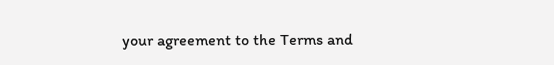your agreement to the Terms and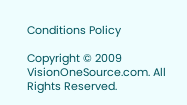Conditions Policy

Copyright © 2009 VisionOneSource.com. All Rights Reserved.